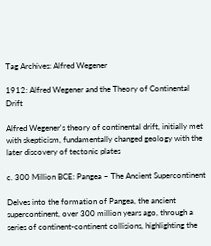Tag Archives: Alfred Wegener

1912: Alfred Wegener and the Theory of Continental Drift

Alfred Wegener's theory of continental drift, initially met with skepticism, fundamentally changed geology with the later discovery of tectonic plates

c. 300 Million BCE: Pangea – The Ancient Supercontinent

Delves into the formation of Pangea, the ancient supercontinent, over 300 million years ago, through a series of continent-continent collisions, highlighting the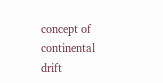concept of continental drift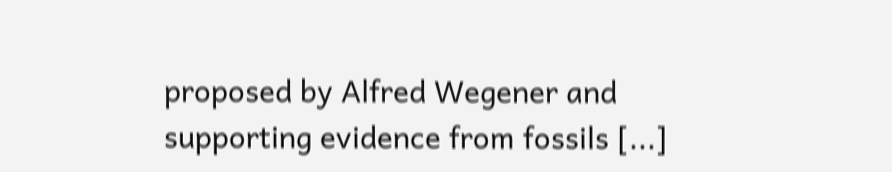proposed by Alfred Wegener and supporting evidence from fossils [...]